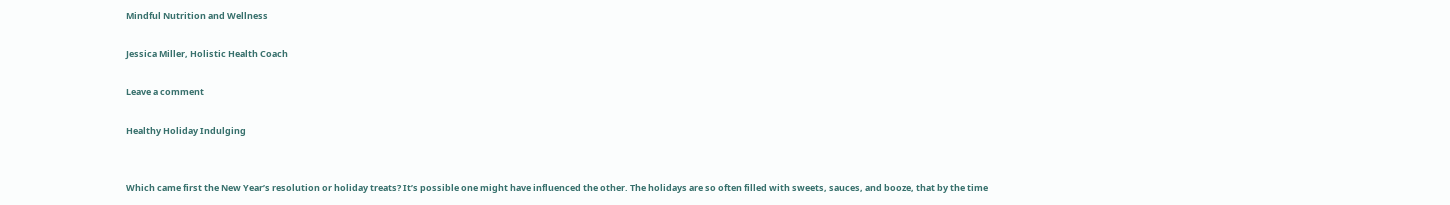Mindful Nutrition and Wellness

Jessica Miller, Holistic Health Coach

Leave a comment

Healthy Holiday Indulging


Which came first the New Year’s resolution or holiday treats? It’s possible one might have influenced the other. The holidays are so often filled with sweets, sauces, and booze, that by the time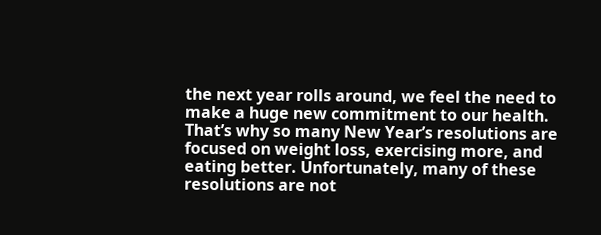the next year rolls around, we feel the need to make a huge new commitment to our health. That’s why so many New Year’s resolutions are focused on weight loss, exercising more, and eating better. Unfortunately, many of these resolutions are not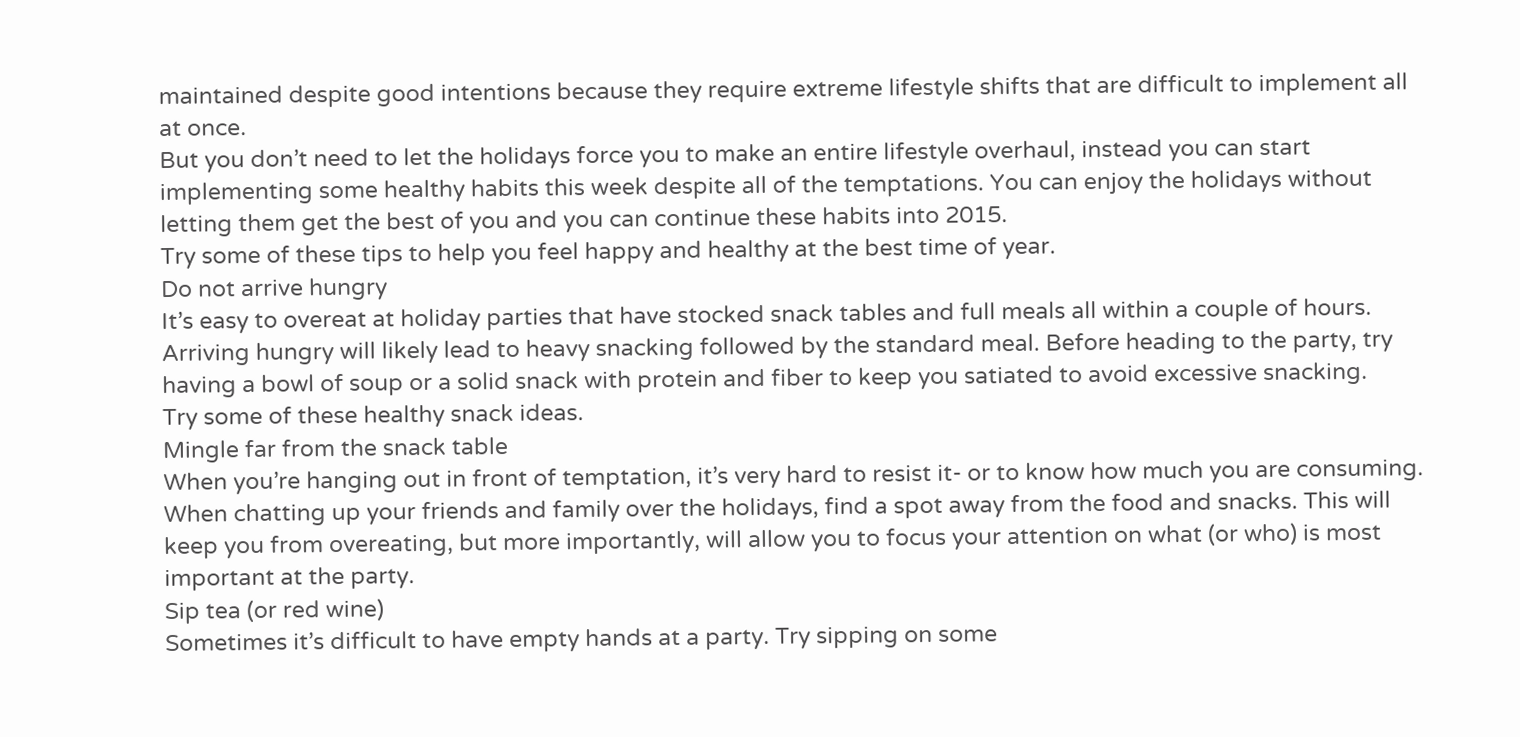maintained despite good intentions because they require extreme lifestyle shifts that are difficult to implement all at once.
But you don’t need to let the holidays force you to make an entire lifestyle overhaul, instead you can start implementing some healthy habits this week despite all of the temptations. You can enjoy the holidays without letting them get the best of you and you can continue these habits into 2015.
Try some of these tips to help you feel happy and healthy at the best time of year.
Do not arrive hungry
It’s easy to overeat at holiday parties that have stocked snack tables and full meals all within a couple of hours. Arriving hungry will likely lead to heavy snacking followed by the standard meal. Before heading to the party, try having a bowl of soup or a solid snack with protein and fiber to keep you satiated to avoid excessive snacking.
Try some of these healthy snack ideas.
Mingle far from the snack table
When you’re hanging out in front of temptation, it’s very hard to resist it- or to know how much you are consuming. When chatting up your friends and family over the holidays, find a spot away from the food and snacks. This will keep you from overeating, but more importantly, will allow you to focus your attention on what (or who) is most important at the party.
Sip tea (or red wine)
Sometimes it’s difficult to have empty hands at a party. Try sipping on some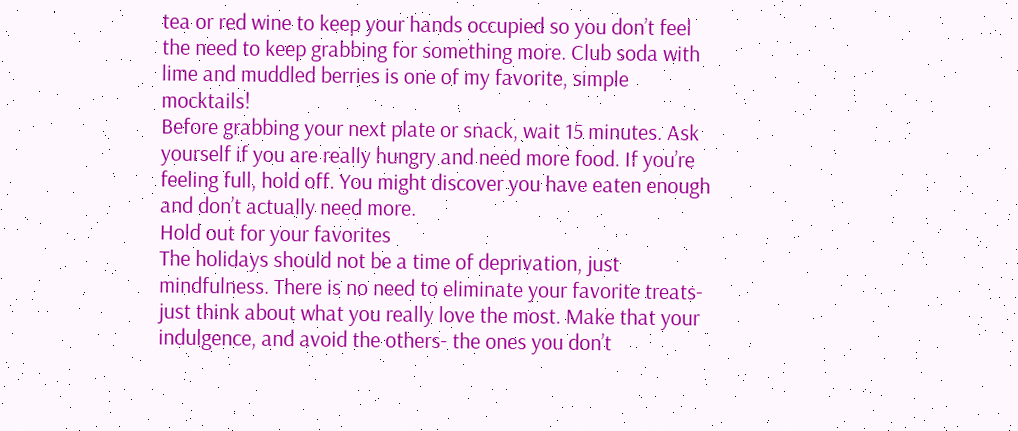tea or red wine to keep your hands occupied so you don’t feel the need to keep grabbing for something more. Club soda with lime and muddled berries is one of my favorite, simple mocktails!
Before grabbing your next plate or snack, wait 15 minutes. Ask yourself if you are really hungry and need more food. If you’re feeling full, hold off. You might discover you have eaten enough and don’t actually need more.
Hold out for your favorites
The holidays should not be a time of deprivation, just mindfulness. There is no need to eliminate your favorite treats- just think about what you really love the most. Make that your indulgence, and avoid the others- the ones you don’t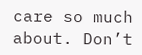care so much about. Don’t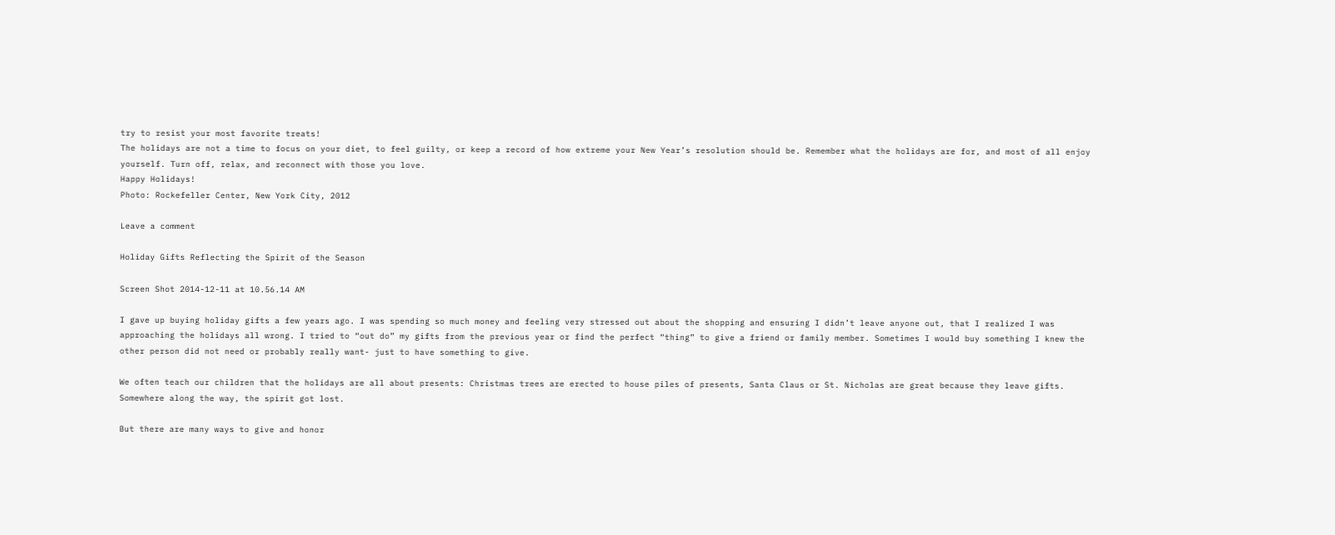try to resist your most favorite treats!
The holidays are not a time to focus on your diet, to feel guilty, or keep a record of how extreme your New Year’s resolution should be. Remember what the holidays are for, and most of all enjoy yourself. Turn off, relax, and reconnect with those you love.
Happy Holidays!
Photo: Rockefeller Center, New York City, 2012

Leave a comment

Holiday Gifts Reflecting the Spirit of the Season

Screen Shot 2014-12-11 at 10.56.14 AM

I gave up buying holiday gifts a few years ago. I was spending so much money and feeling very stressed out about the shopping and ensuring I didn’t leave anyone out, that I realized I was approaching the holidays all wrong. I tried to “out do” my gifts from the previous year or find the perfect “thing” to give a friend or family member. Sometimes I would buy something I knew the other person did not need or probably really want- just to have something to give.

We often teach our children that the holidays are all about presents: Christmas trees are erected to house piles of presents, Santa Claus or St. Nicholas are great because they leave gifts. Somewhere along the way, the spirit got lost.

But there are many ways to give and honor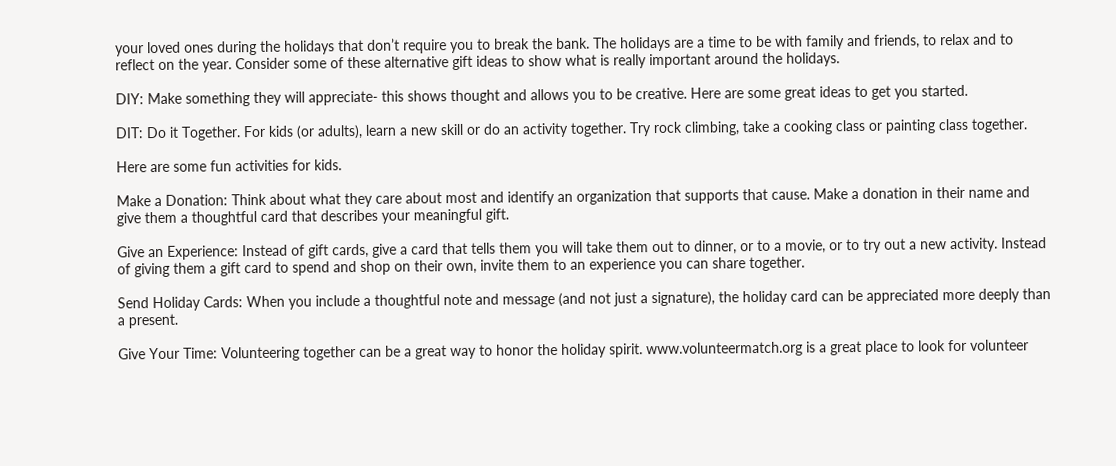your loved ones during the holidays that don’t require you to break the bank. The holidays are a time to be with family and friends, to relax and to reflect on the year. Consider some of these alternative gift ideas to show what is really important around the holidays.

DIY: Make something they will appreciate- this shows thought and allows you to be creative. Here are some great ideas to get you started.

DIT: Do it Together. For kids (or adults), learn a new skill or do an activity together. Try rock climbing, take a cooking class or painting class together.

Here are some fun activities for kids.

Make a Donation: Think about what they care about most and identify an organization that supports that cause. Make a donation in their name and give them a thoughtful card that describes your meaningful gift.

Give an Experience: Instead of gift cards, give a card that tells them you will take them out to dinner, or to a movie, or to try out a new activity. Instead of giving them a gift card to spend and shop on their own, invite them to an experience you can share together.

Send Holiday Cards: When you include a thoughtful note and message (and not just a signature), the holiday card can be appreciated more deeply than a present.

Give Your Time: Volunteering together can be a great way to honor the holiday spirit. www.volunteermatch.org is a great place to look for volunteer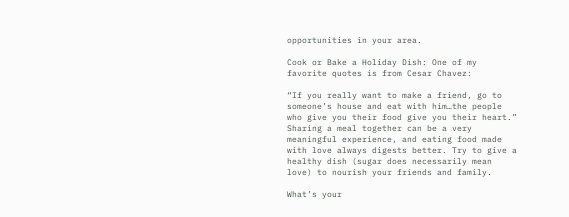opportunities in your area.

Cook or Bake a Holiday Dish: One of my favorite quotes is from Cesar Chavez:

“If you really want to make a friend, go to someone’s house and eat with him…the people who give you their food give you their heart.” Sharing a meal together can be a very meaningful experience, and eating food made with love always digests better. Try to give a healthy dish (sugar does necessarily mean love) to nourish your friends and family.

What’s your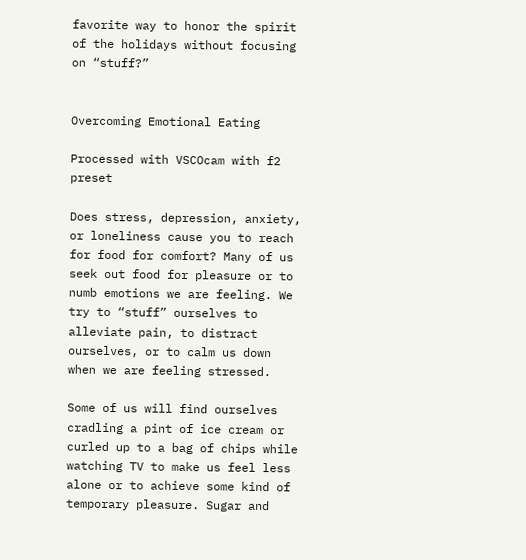favorite way to honor the spirit of the holidays without focusing on “stuff?”


Overcoming Emotional Eating

Processed with VSCOcam with f2 preset

Does stress, depression, anxiety, or loneliness cause you to reach for food for comfort? Many of us seek out food for pleasure or to numb emotions we are feeling. We try to “stuff” ourselves to alleviate pain, to distract ourselves, or to calm us down when we are feeling stressed.

Some of us will find ourselves cradling a pint of ice cream or curled up to a bag of chips while watching TV to make us feel less alone or to achieve some kind of temporary pleasure. Sugar and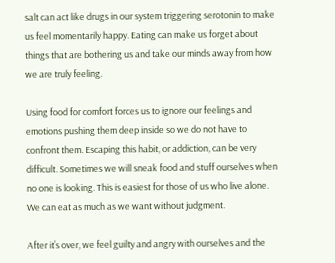salt can act like drugs in our system triggering serotonin to make us feel momentarily happy. Eating can make us forget about things that are bothering us and take our minds away from how we are truly feeling.

Using food for comfort forces us to ignore our feelings and emotions pushing them deep inside so we do not have to confront them. Escaping this habit, or addiction, can be very difficult. Sometimes we will sneak food and stuff ourselves when no one is looking. This is easiest for those of us who live alone. We can eat as much as we want without judgment.

After it’s over, we feel guilty and angry with ourselves and the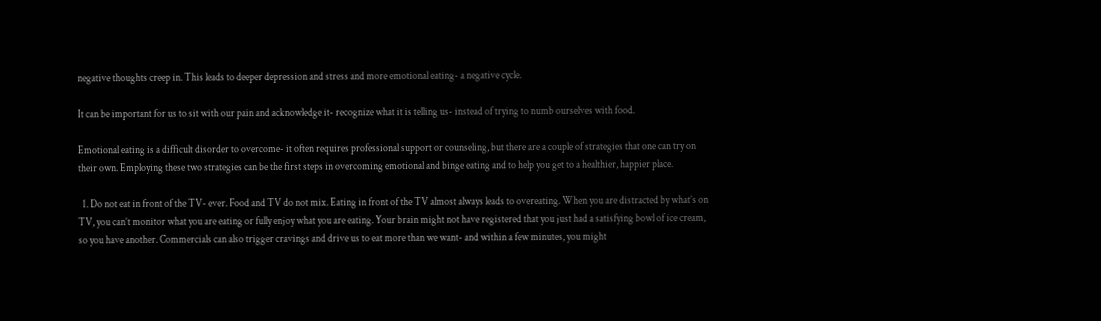negative thoughts creep in. This leads to deeper depression and stress and more emotional eating- a negative cycle.

It can be important for us to sit with our pain and acknowledge it- recognize what it is telling us- instead of trying to numb ourselves with food.

Emotional eating is a difficult disorder to overcome- it often requires professional support or counseling, but there are a couple of strategies that one can try on their own. Employing these two strategies can be the first steps in overcoming emotional and binge eating and to help you get to a healthier, happier place.

  1. Do not eat in front of the TV- ever. Food and TV do not mix. Eating in front of the TV almost always leads to overeating. When you are distracted by what’s on TV, you can’t monitor what you are eating or fully enjoy what you are eating. Your brain might not have registered that you just had a satisfying bowl of ice cream, so you have another. Commercials can also trigger cravings and drive us to eat more than we want- and within a few minutes, you might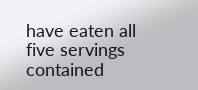have eaten all five servings contained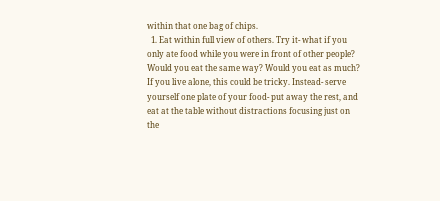within that one bag of chips.
  1. Eat within full view of others. Try it- what if you only ate food while you were in front of other people? Would you eat the same way? Would you eat as much? If you live alone, this could be tricky. Instead- serve yourself one plate of your food- put away the rest, and eat at the table without distractions focusing just on the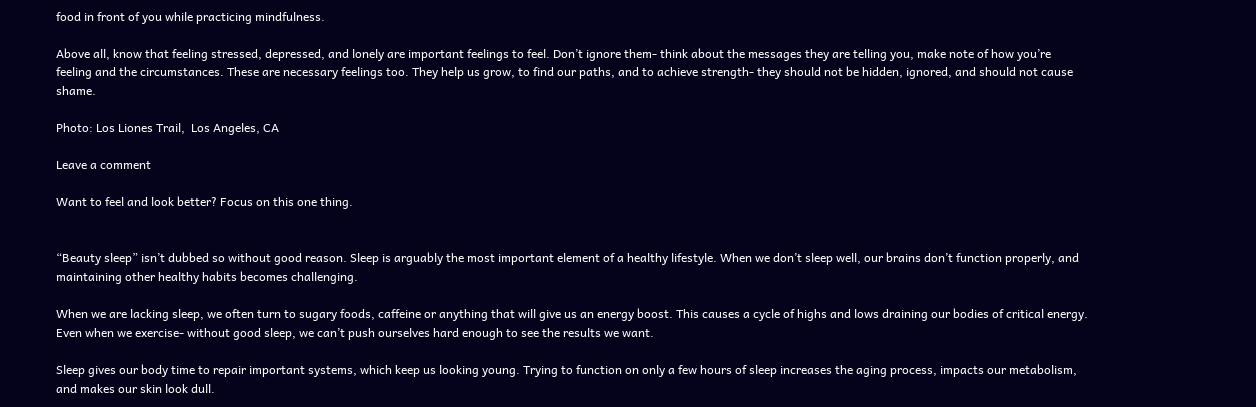food in front of you while practicing mindfulness.

Above all, know that feeling stressed, depressed, and lonely are important feelings to feel. Don’t ignore them- think about the messages they are telling you, make note of how you’re feeling and the circumstances. These are necessary feelings too. They help us grow, to find our paths, and to achieve strength- they should not be hidden, ignored, and should not cause shame.

Photo: Los Liones Trail,  Los Angeles, CA

Leave a comment

Want to feel and look better? Focus on this one thing.


“Beauty sleep” isn’t dubbed so without good reason. Sleep is arguably the most important element of a healthy lifestyle. When we don’t sleep well, our brains don’t function properly, and maintaining other healthy habits becomes challenging.

When we are lacking sleep, we often turn to sugary foods, caffeine or anything that will give us an energy boost. This causes a cycle of highs and lows draining our bodies of critical energy. Even when we exercise- without good sleep, we can’t push ourselves hard enough to see the results we want.

Sleep gives our body time to repair important systems, which keep us looking young. Trying to function on only a few hours of sleep increases the aging process, impacts our metabolism, and makes our skin look dull.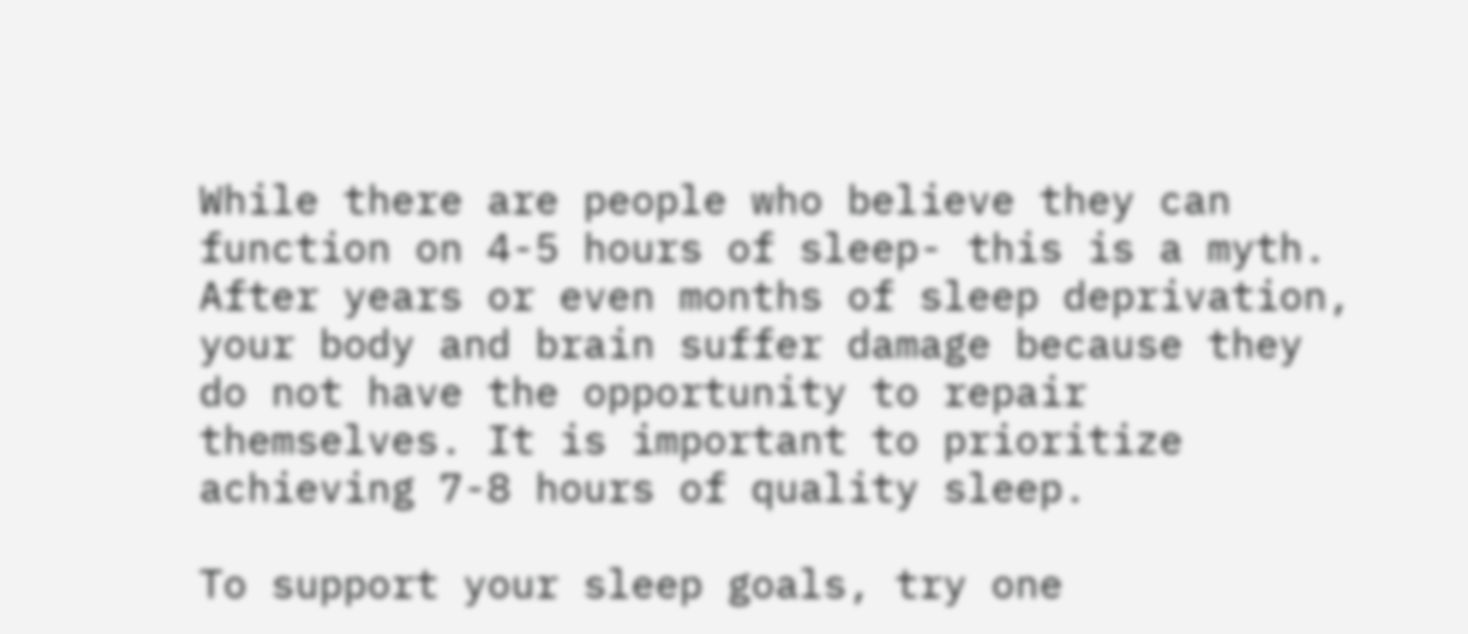While there are people who believe they can function on 4-5 hours of sleep- this is a myth. After years or even months of sleep deprivation, your body and brain suffer damage because they do not have the opportunity to repair themselves. It is important to prioritize achieving 7-8 hours of quality sleep.

To support your sleep goals, try one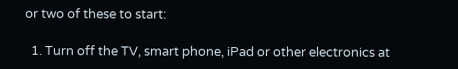or two of these to start:

  1. Turn off the TV, smart phone, iPad or other electronics at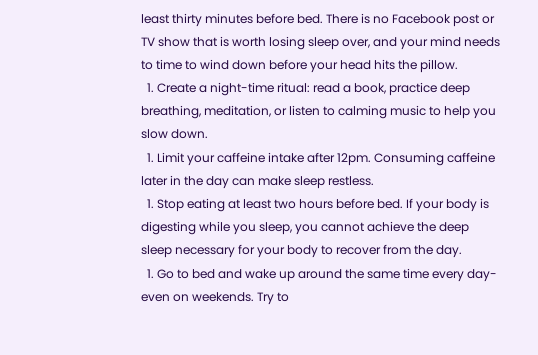least thirty minutes before bed. There is no Facebook post or TV show that is worth losing sleep over, and your mind needs to time to wind down before your head hits the pillow.
  1. Create a night-time ritual: read a book, practice deep breathing, meditation, or listen to calming music to help you slow down.
  1. Limit your caffeine intake after 12pm. Consuming caffeine later in the day can make sleep restless.
  1. Stop eating at least two hours before bed. If your body is digesting while you sleep, you cannot achieve the deep sleep necessary for your body to recover from the day.
  1. Go to bed and wake up around the same time every day- even on weekends. Try to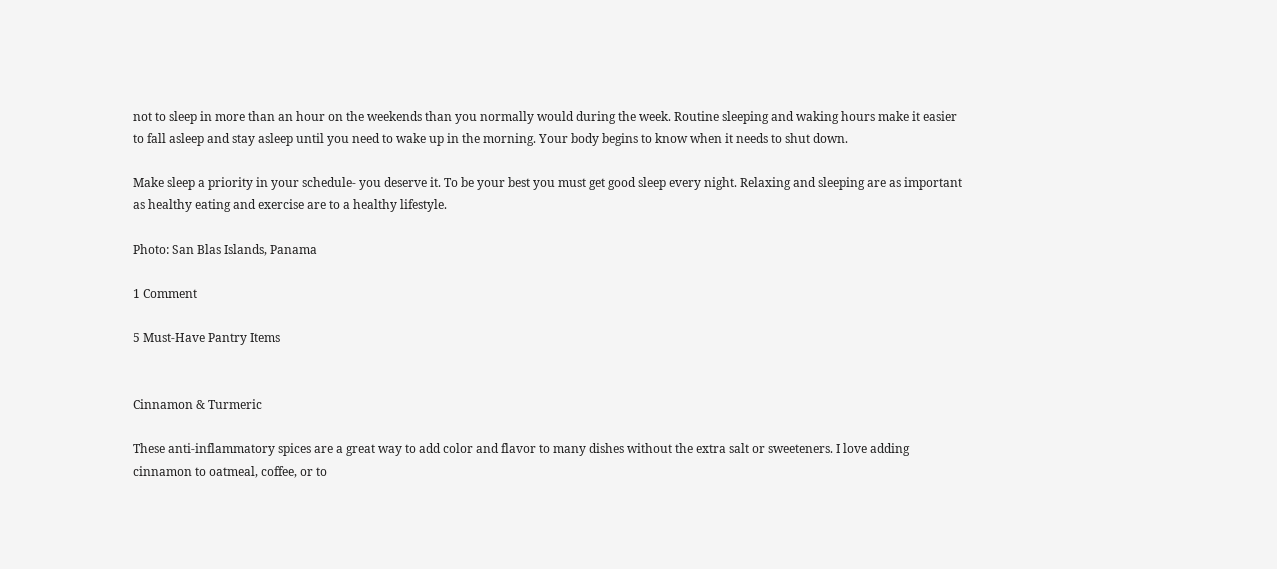not to sleep in more than an hour on the weekends than you normally would during the week. Routine sleeping and waking hours make it easier to fall asleep and stay asleep until you need to wake up in the morning. Your body begins to know when it needs to shut down.

Make sleep a priority in your schedule- you deserve it. To be your best you must get good sleep every night. Relaxing and sleeping are as important as healthy eating and exercise are to a healthy lifestyle.

Photo: San Blas Islands, Panama

1 Comment

5 Must-Have Pantry Items


Cinnamon & Turmeric

These anti-inflammatory spices are a great way to add color and flavor to many dishes without the extra salt or sweeteners. I love adding cinnamon to oatmeal, coffee, or to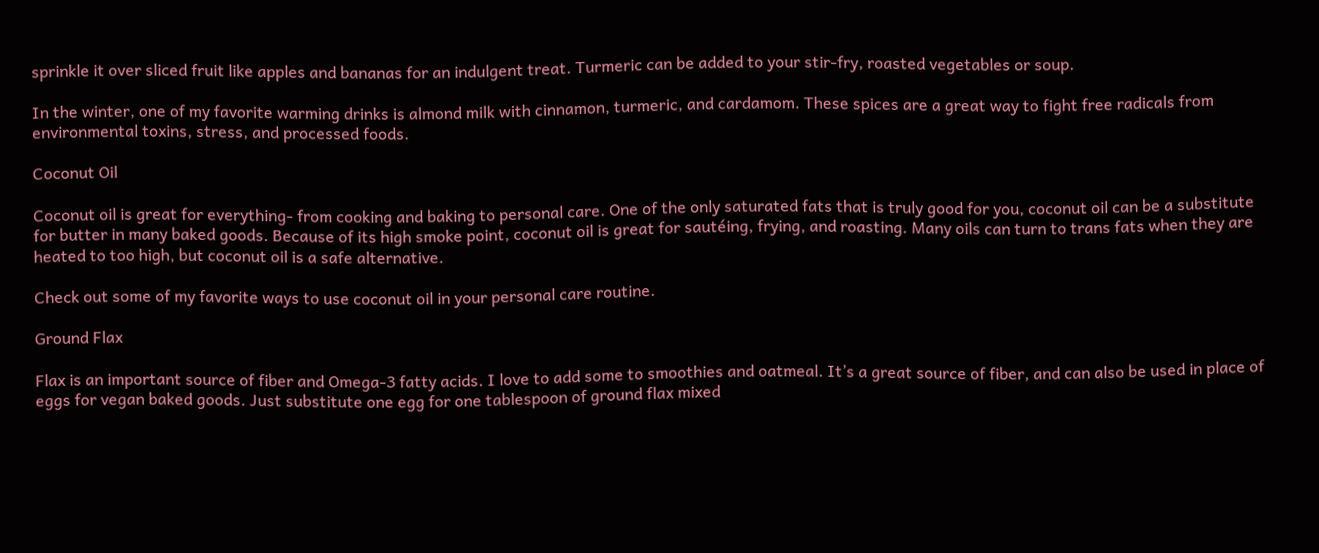sprinkle it over sliced fruit like apples and bananas for an indulgent treat. Turmeric can be added to your stir-fry, roasted vegetables or soup.

In the winter, one of my favorite warming drinks is almond milk with cinnamon, turmeric, and cardamom. These spices are a great way to fight free radicals from environmental toxins, stress, and processed foods.

Coconut Oil

Coconut oil is great for everything- from cooking and baking to personal care. One of the only saturated fats that is truly good for you, coconut oil can be a substitute for butter in many baked goods. Because of its high smoke point, coconut oil is great for sautéing, frying, and roasting. Many oils can turn to trans fats when they are heated to too high, but coconut oil is a safe alternative.

Check out some of my favorite ways to use coconut oil in your personal care routine.

Ground Flax

Flax is an important source of fiber and Omega-3 fatty acids. I love to add some to smoothies and oatmeal. It’s a great source of fiber, and can also be used in place of eggs for vegan baked goods. Just substitute one egg for one tablespoon of ground flax mixed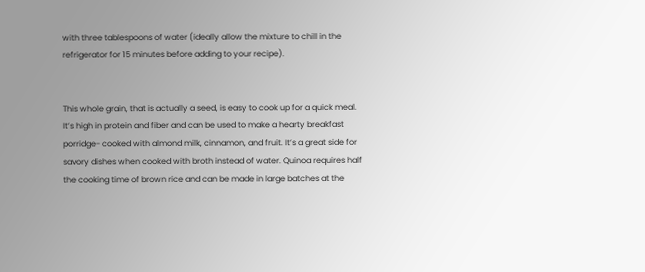with three tablespoons of water (ideally allow the mixture to chill in the refrigerator for 15 minutes before adding to your recipe).


This whole grain, that is actually a seed, is easy to cook up for a quick meal. It’s high in protein and fiber and can be used to make a hearty breakfast porridge- cooked with almond milk, cinnamon, and fruit. It’s a great side for savory dishes when cooked with broth instead of water. Quinoa requires half the cooking time of brown rice and can be made in large batches at the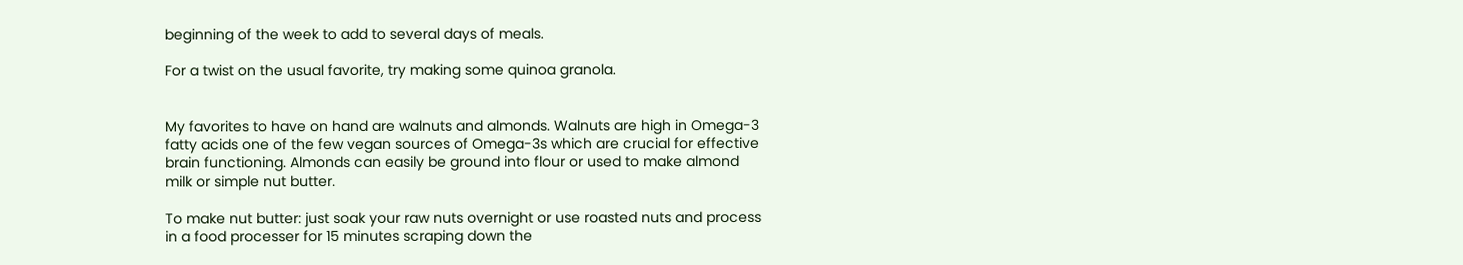beginning of the week to add to several days of meals.

For a twist on the usual favorite, try making some quinoa granola.


My favorites to have on hand are walnuts and almonds. Walnuts are high in Omega-3 fatty acids one of the few vegan sources of Omega-3s which are crucial for effective brain functioning. Almonds can easily be ground into flour or used to make almond milk or simple nut butter.

To make nut butter: just soak your raw nuts overnight or use roasted nuts and process in a food processer for 15 minutes scraping down the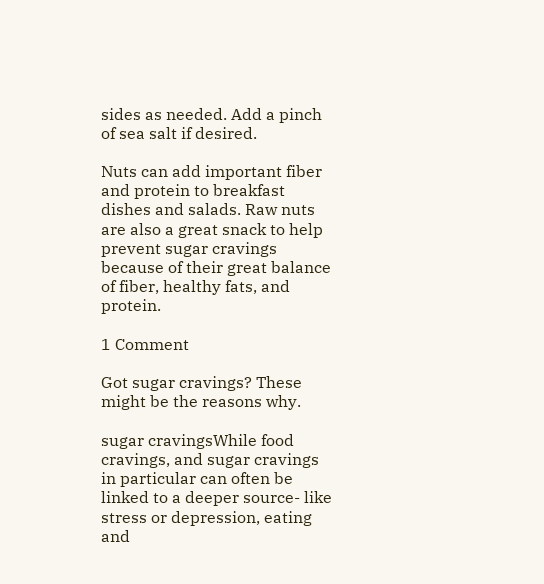sides as needed. Add a pinch of sea salt if desired.

Nuts can add important fiber and protein to breakfast dishes and salads. Raw nuts are also a great snack to help prevent sugar cravings because of their great balance of fiber, healthy fats, and protein.

1 Comment

Got sugar cravings? These might be the reasons why.

sugar cravingsWhile food cravings, and sugar cravings in particular can often be linked to a deeper source- like stress or depression, eating and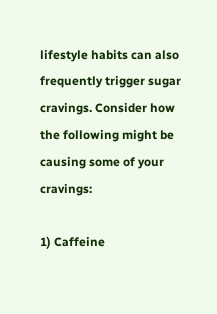lifestyle habits can also frequently trigger sugar cravings. Consider how the following might be causing some of your cravings:

1) Caffeine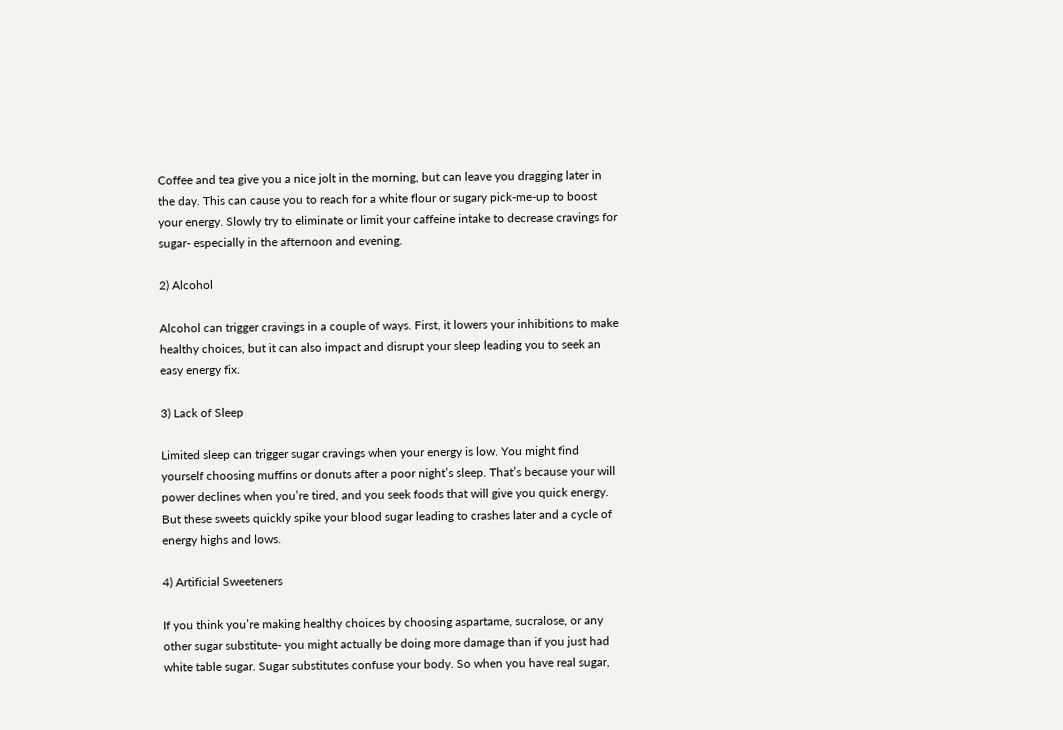Coffee and tea give you a nice jolt in the morning, but can leave you dragging later in the day. This can cause you to reach for a white flour or sugary pick-me-up to boost your energy. Slowly try to eliminate or limit your caffeine intake to decrease cravings for sugar- especially in the afternoon and evening.

2) Alcohol

Alcohol can trigger cravings in a couple of ways. First, it lowers your inhibitions to make healthy choices, but it can also impact and disrupt your sleep leading you to seek an easy energy fix.

3) Lack of Sleep

Limited sleep can trigger sugar cravings when your energy is low. You might find yourself choosing muffins or donuts after a poor night’s sleep. That’s because your will power declines when you’re tired, and you seek foods that will give you quick energy. But these sweets quickly spike your blood sugar leading to crashes later and a cycle of energy highs and lows.

4) Artificial Sweeteners

If you think you’re making healthy choices by choosing aspartame, sucralose, or any other sugar substitute- you might actually be doing more damage than if you just had white table sugar. Sugar substitutes confuse your body. So when you have real sugar,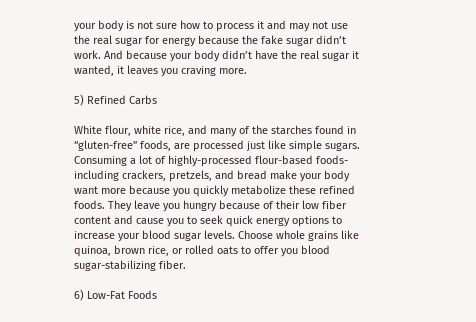your body is not sure how to process it and may not use the real sugar for energy because the fake sugar didn’t work. And because your body didn’t have the real sugar it wanted, it leaves you craving more.

5) Refined Carbs

White flour, white rice, and many of the starches found in “gluten-free” foods, are processed just like simple sugars. Consuming a lot of highly-processed flour-based foods- including crackers, pretzels, and bread make your body want more because you quickly metabolize these refined foods. They leave you hungry because of their low fiber content and cause you to seek quick energy options to increase your blood sugar levels. Choose whole grains like quinoa, brown rice, or rolled oats to offer you blood sugar-stabilizing fiber.

6) Low-Fat Foods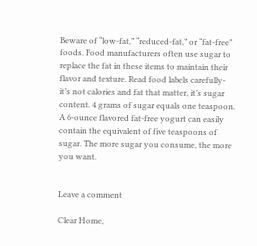Beware of “low-fat,” “reduced-fat,” or “fat-free” foods. Food manufacturers often use sugar to replace the fat in these items to maintain their flavor and texture. Read food labels carefully- it’s not calories and fat that matter, it’s sugar content. 4 grams of sugar equals one teaspoon. A 6-ounce flavored fat-free yogurt can easily contain the equivalent of five teaspoons of sugar. The more sugar you consume, the more you want.


Leave a comment

Clear Home,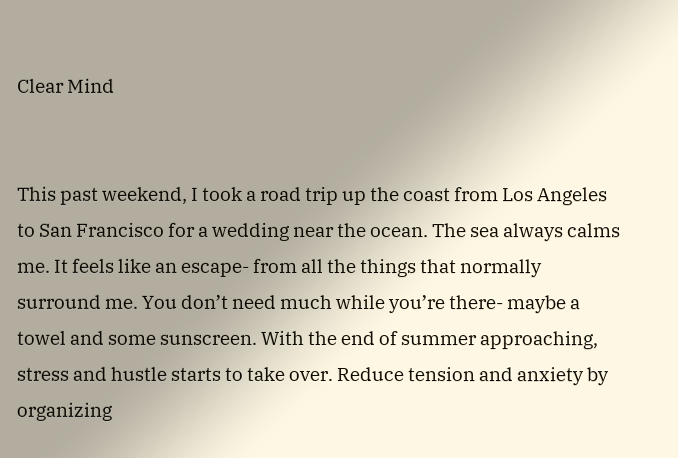Clear Mind


This past weekend, I took a road trip up the coast from Los Angeles to San Francisco for a wedding near the ocean. The sea always calms me. It feels like an escape- from all the things that normally surround me. You don’t need much while you’re there- maybe a towel and some sunscreen. With the end of summer approaching, stress and hustle starts to take over. Reduce tension and anxiety by organizing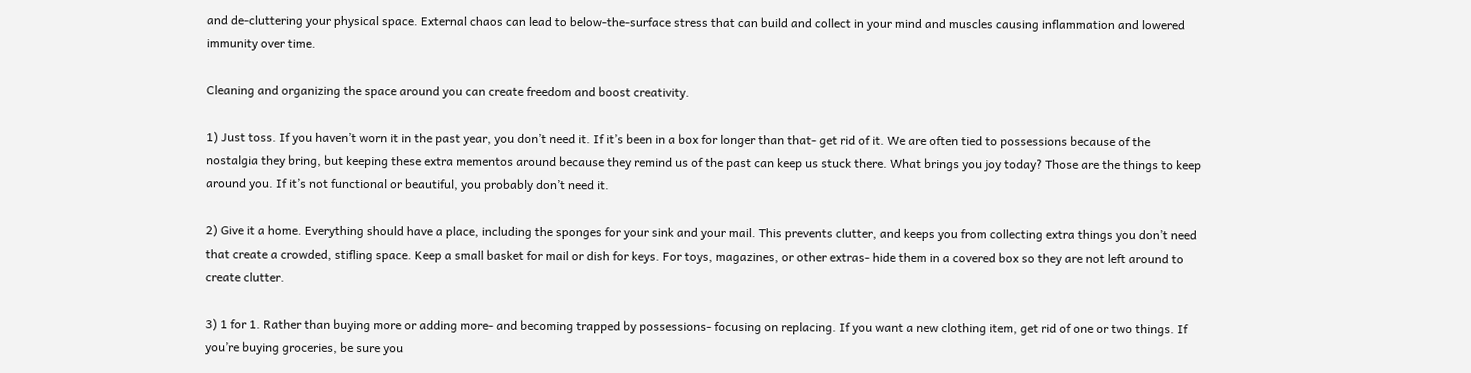and de-cluttering your physical space. External chaos can lead to below-the-surface stress that can build and collect in your mind and muscles causing inflammation and lowered immunity over time.

Cleaning and organizing the space around you can create freedom and boost creativity.

1) Just toss. If you haven’t worn it in the past year, you don’t need it. If it’s been in a box for longer than that- get rid of it. We are often tied to possessions because of the nostalgia they bring, but keeping these extra mementos around because they remind us of the past can keep us stuck there. What brings you joy today? Those are the things to keep around you. If it’s not functional or beautiful, you probably don’t need it.

2) Give it a home. Everything should have a place, including the sponges for your sink and your mail. This prevents clutter, and keeps you from collecting extra things you don’t need that create a crowded, stifling space. Keep a small basket for mail or dish for keys. For toys, magazines, or other extras- hide them in a covered box so they are not left around to create clutter.

3) 1 for 1. Rather than buying more or adding more- and becoming trapped by possessions- focusing on replacing. If you want a new clothing item, get rid of one or two things. If you’re buying groceries, be sure you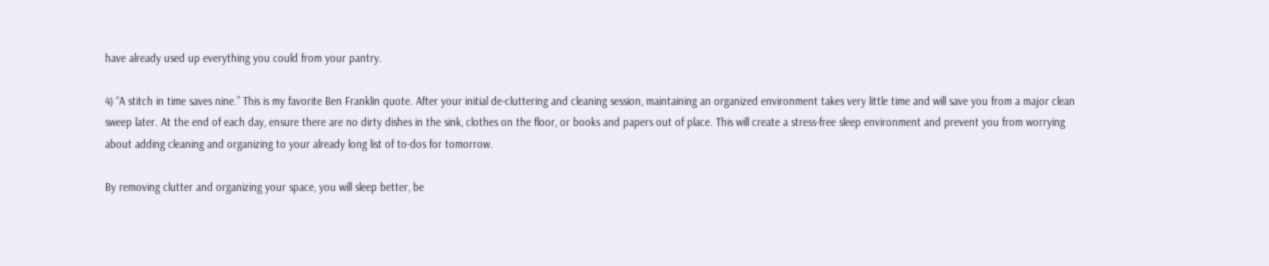have already used up everything you could from your pantry.

4) “A stitch in time saves nine.” This is my favorite Ben Franklin quote. After your initial de-cluttering and cleaning session, maintaining an organized environment takes very little time and will save you from a major clean sweep later. At the end of each day, ensure there are no dirty dishes in the sink, clothes on the floor, or books and papers out of place. This will create a stress-free sleep environment and prevent you from worrying about adding cleaning and organizing to your already long list of to-dos for tomorrow.

By removing clutter and organizing your space, you will sleep better, be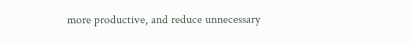more productive, and reduce unnecessary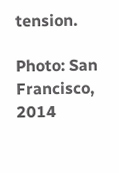tension.

Photo: San Francisco, 2014